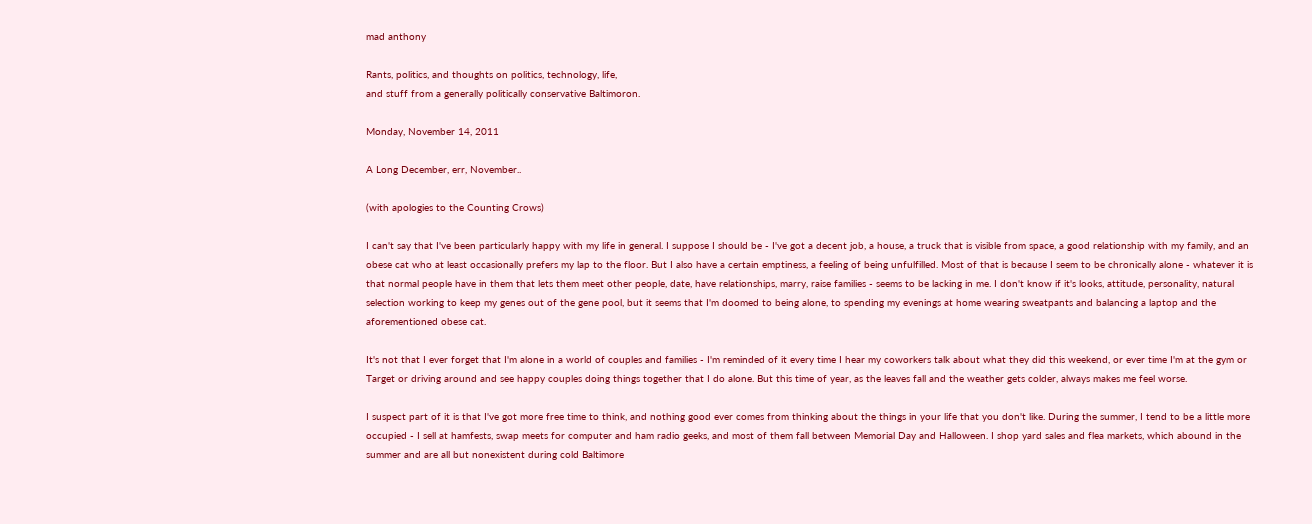mad anthony

Rants, politics, and thoughts on politics, technology, life,
and stuff from a generally politically conservative Baltimoron.

Monday, November 14, 2011

A Long December, err, November..

(with apologies to the Counting Crows)

I can't say that I've been particularly happy with my life in general. I suppose I should be - I've got a decent job, a house, a truck that is visible from space, a good relationship with my family, and an obese cat who at least occasionally prefers my lap to the floor. But I also have a certain emptiness, a feeling of being unfulfilled. Most of that is because I seem to be chronically alone - whatever it is that normal people have in them that lets them meet other people, date, have relationships, marry, raise families - seems to be lacking in me. I don't know if it's looks, attitude, personality, natural selection working to keep my genes out of the gene pool, but it seems that I'm doomed to being alone, to spending my evenings at home wearing sweatpants and balancing a laptop and the aforementioned obese cat.

It's not that I ever forget that I'm alone in a world of couples and families - I'm reminded of it every time I hear my coworkers talk about what they did this weekend, or ever time I'm at the gym or Target or driving around and see happy couples doing things together that I do alone. But this time of year, as the leaves fall and the weather gets colder, always makes me feel worse.

I suspect part of it is that I've got more free time to think, and nothing good ever comes from thinking about the things in your life that you don't like. During the summer, I tend to be a little more occupied - I sell at hamfests, swap meets for computer and ham radio geeks, and most of them fall between Memorial Day and Halloween. I shop yard sales and flea markets, which abound in the summer and are all but nonexistent during cold Baltimore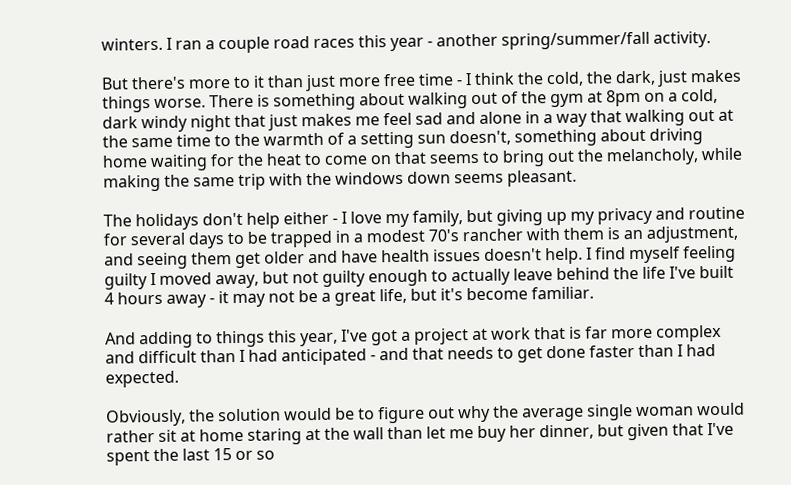winters. I ran a couple road races this year - another spring/summer/fall activity.

But there's more to it than just more free time - I think the cold, the dark, just makes things worse. There is something about walking out of the gym at 8pm on a cold, dark windy night that just makes me feel sad and alone in a way that walking out at the same time to the warmth of a setting sun doesn't, something about driving home waiting for the heat to come on that seems to bring out the melancholy, while making the same trip with the windows down seems pleasant.

The holidays don't help either - I love my family, but giving up my privacy and routine for several days to be trapped in a modest 70's rancher with them is an adjustment, and seeing them get older and have health issues doesn't help. I find myself feeling guilty I moved away, but not guilty enough to actually leave behind the life I've built 4 hours away - it may not be a great life, but it's become familiar.

And adding to things this year, I've got a project at work that is far more complex and difficult than I had anticipated - and that needs to get done faster than I had expected.

Obviously, the solution would be to figure out why the average single woman would rather sit at home staring at the wall than let me buy her dinner, but given that I've spent the last 15 or so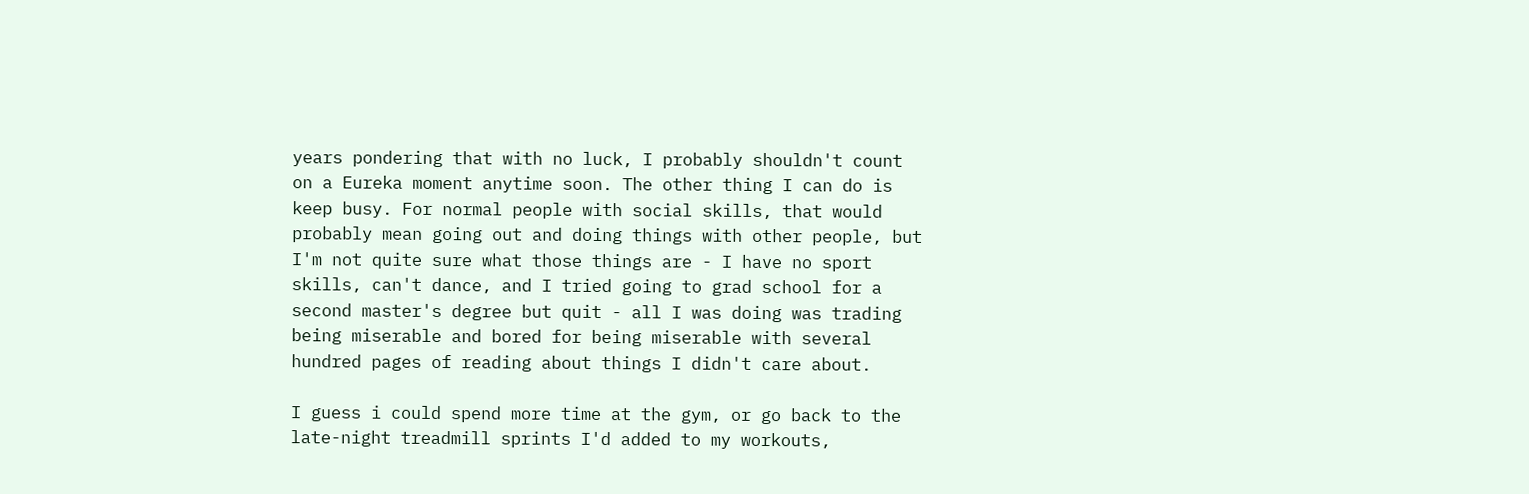years pondering that with no luck, I probably shouldn't count on a Eureka moment anytime soon. The other thing I can do is keep busy. For normal people with social skills, that would probably mean going out and doing things with other people, but I'm not quite sure what those things are - I have no sport skills, can't dance, and I tried going to grad school for a second master's degree but quit - all I was doing was trading being miserable and bored for being miserable with several hundred pages of reading about things I didn't care about.

I guess i could spend more time at the gym, or go back to the late-night treadmill sprints I'd added to my workouts,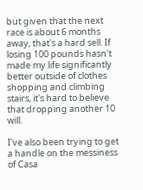but given that the next race is about 6 months away, that's a hard sell. If losing 100 pounds hasn't made my life significantly better outside of clothes shopping and climbing stairs, it's hard to believe that dropping another 10 will.

I've also been trying to get a handle on the messiness of Casa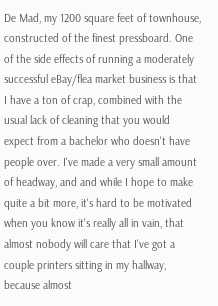De Mad, my 1200 square feet of townhouse, constructed of the finest pressboard. One of the side effects of running a moderately successful eBay/flea market business is that I have a ton of crap, combined with the usual lack of cleaning that you would expect from a bachelor who doesn't have people over. I've made a very small amount of headway, and and while I hope to make quite a bit more, it's hard to be motivated when you know it's really all in vain, that almost nobody will care that I've got a couple printers sitting in my hallway, because almost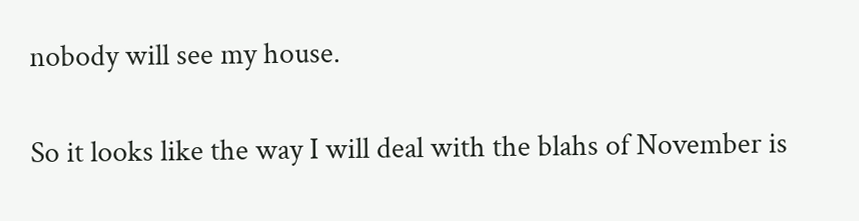nobody will see my house.

So it looks like the way I will deal with the blahs of November is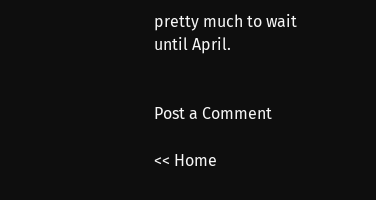pretty much to wait until April.


Post a Comment

<< Home